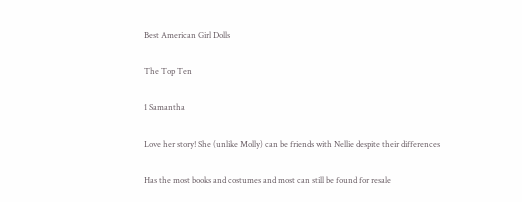Best American Girl Dolls

The Top Ten

1 Samantha

Love her story! She (unlike Molly) can be friends with Nellie despite their differences

Has the most books and costumes and most can still be found for resale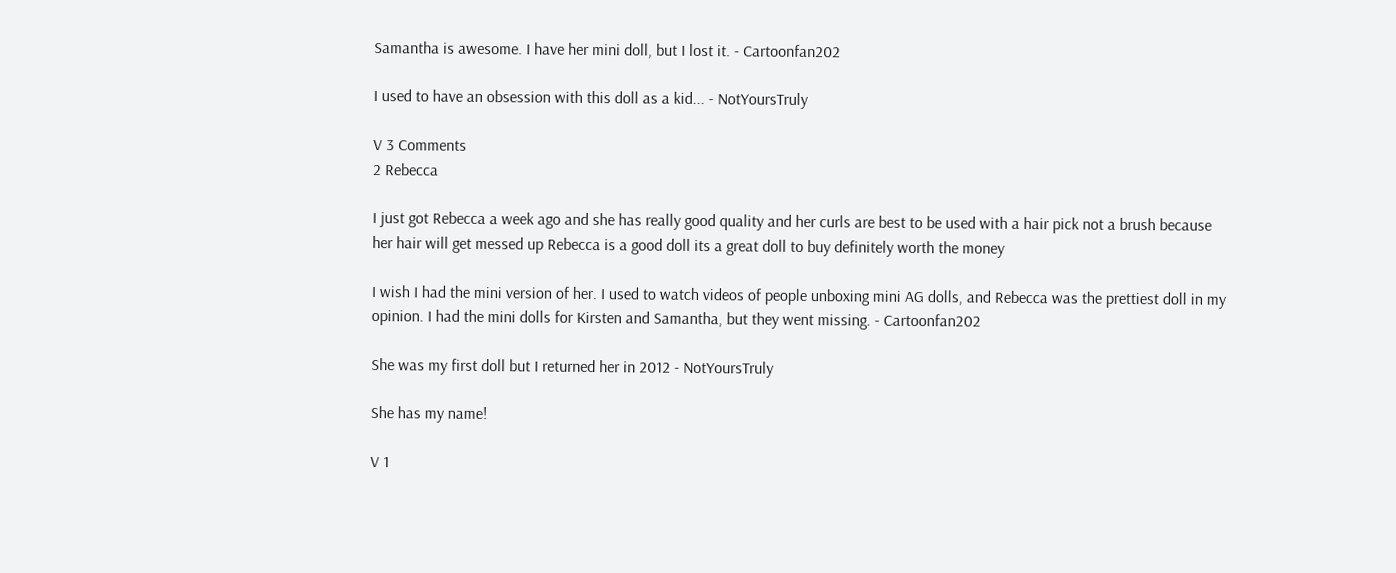Samantha is awesome. I have her mini doll, but I lost it. - Cartoonfan202

I used to have an obsession with this doll as a kid... - NotYoursTruly

V 3 Comments
2 Rebecca

I just got Rebecca a week ago and she has really good quality and her curls are best to be used with a hair pick not a brush because her hair will get messed up Rebecca is a good doll its a great doll to buy definitely worth the money

I wish I had the mini version of her. I used to watch videos of people unboxing mini AG dolls, and Rebecca was the prettiest doll in my opinion. I had the mini dolls for Kirsten and Samantha, but they went missing. - Cartoonfan202

She was my first doll but I returned her in 2012 - NotYoursTruly

She has my name!

V 1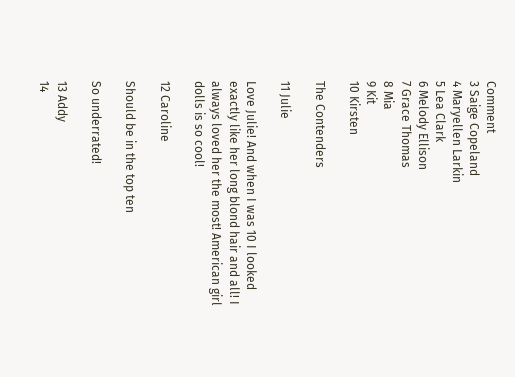Comment
3 Saige Copeland
4 Maryellen Larkin
5 Lea Clark
6 Melody Ellison
7 Grace Thomas
8 Mia
9 Kit
10 Kirsten

The Contenders

11 Julie

Love Julie! And when I was 10 I looked exactly like her long blond hair and all! I always loved her the most! American girl dolls is so cool!

12 Caroline

Should be in the top ten

So underrated!

13 Addy
14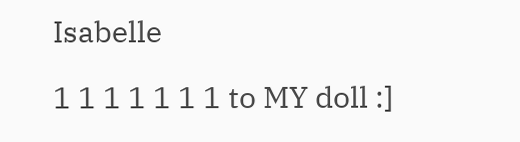Isabelle

1 1 1 1 1 1 1 to MY doll :]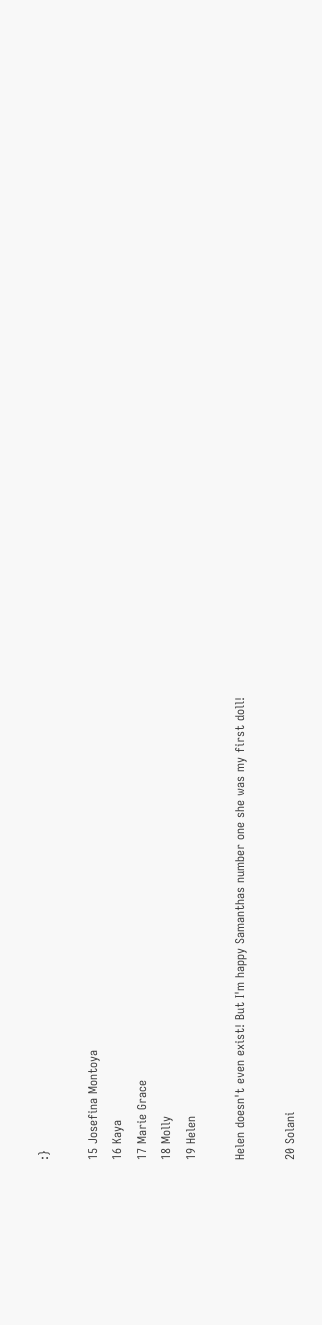:}

15 Josefina Montoya
16 Kaya
17 Marie Grace
18 Molly
19 Helen

Helen doesn't even exist! But I'm happy Samanthas number one she was my first doll!

20 Solani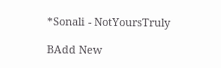*Sonali - NotYoursTruly

BAdd New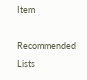Item

Recommended Lists